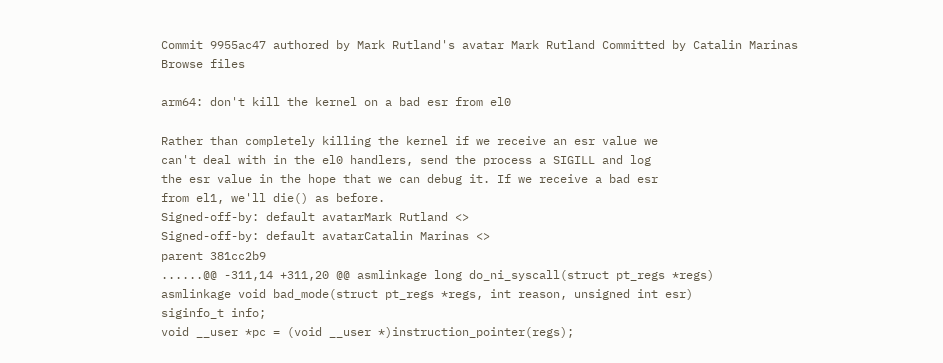Commit 9955ac47 authored by Mark Rutland's avatar Mark Rutland Committed by Catalin Marinas
Browse files

arm64: don't kill the kernel on a bad esr from el0

Rather than completely killing the kernel if we receive an esr value we
can't deal with in the el0 handlers, send the process a SIGILL and log
the esr value in the hope that we can debug it. If we receive a bad esr
from el1, we'll die() as before.
Signed-off-by: default avatarMark Rutland <>
Signed-off-by: default avatarCatalin Marinas <>
parent 381cc2b9
......@@ -311,14 +311,20 @@ asmlinkage long do_ni_syscall(struct pt_regs *regs)
asmlinkage void bad_mode(struct pt_regs *regs, int reason, unsigned int esr)
siginfo_t info;
void __user *pc = (void __user *)instruction_pointer(regs);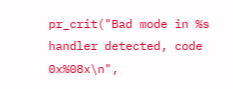pr_crit("Bad mode in %s handler detected, code 0x%08x\n",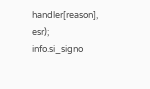handler[reason], esr);
info.si_signo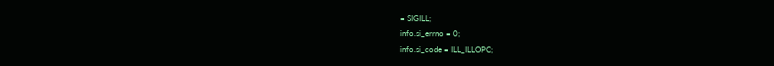= SIGILL;
info.si_errno = 0;
info.si_code = ILL_ILLOPC;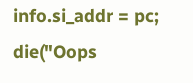info.si_addr = pc;
die("Oops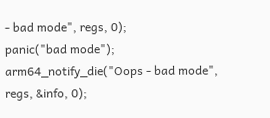- bad mode", regs, 0);
panic("bad mode");
arm64_notify_die("Oops - bad mode", regs, &info, 0);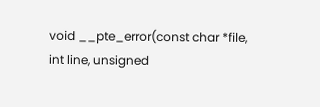void __pte_error(const char *file, int line, unsigned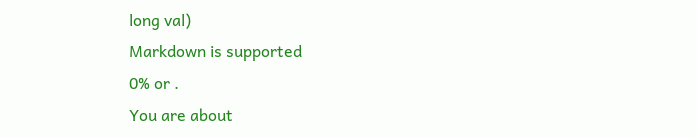long val)
Markdown is supported
0% or .
You are about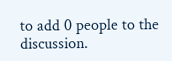to add 0 people to the discussion.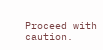Proceed with caution.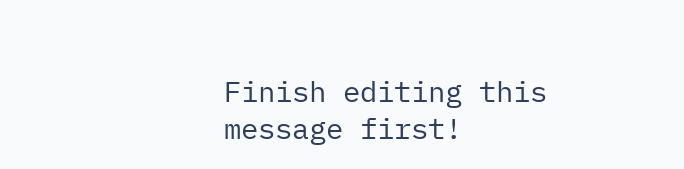Finish editing this message first!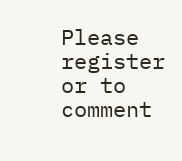Please register or to comment